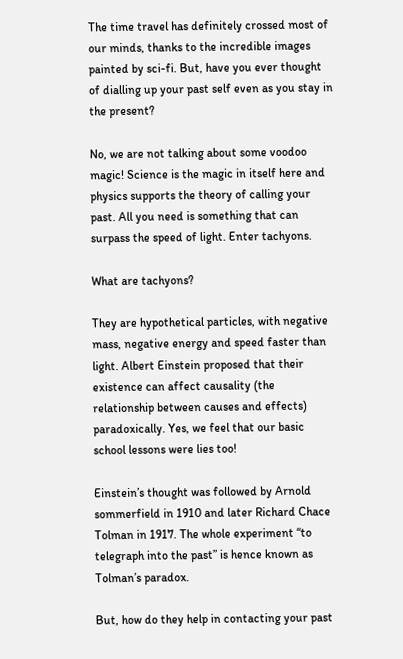The time travel has definitely crossed most of our minds, thanks to the incredible images painted by sci-fi. But, have you ever thought of dialling up your past self even as you stay in the present?

No, we are not talking about some voodoo magic! Science is the magic in itself here and physics supports the theory of calling your past. All you need is something that can surpass the speed of light. Enter tachyons.

What are tachyons?

They are hypothetical particles, with negative mass, negative energy and speed faster than light. Albert Einstein proposed that their existence can affect causality (the relationship between causes and effects) paradoxically. Yes, we feel that our basic school lessons were lies too!

Einstein’s thought was followed by Arnold sommerfield in 1910 and later Richard Chace Tolman in 1917. The whole experiment “to telegraph into the past” is hence known as Tolman’s paradox.

But, how do they help in contacting your past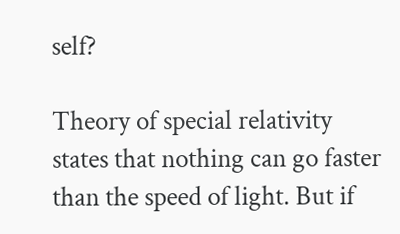self?

Theory of special relativity states that nothing can go faster than the speed of light. But if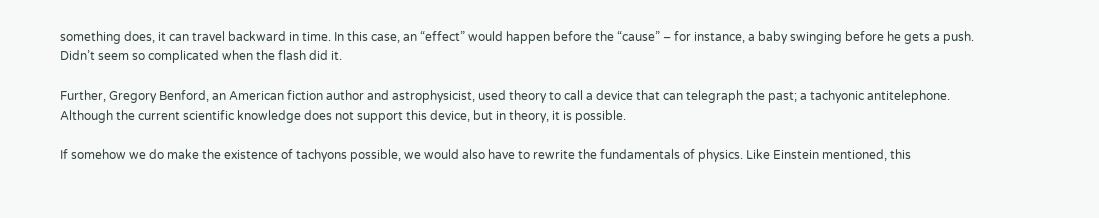something does, it can travel backward in time. In this case, an “effect” would happen before the “cause” – for instance, a baby swinging before he gets a push. Didn’t seem so complicated when the flash did it.

Further, Gregory Benford, an American fiction author and astrophysicist, used theory to call a device that can telegraph the past; a tachyonic antitelephone. Although the current scientific knowledge does not support this device, but in theory, it is possible.

If somehow we do make the existence of tachyons possible, we would also have to rewrite the fundamentals of physics. Like Einstein mentioned, this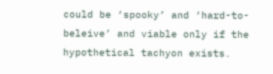could be ‘spooky’ and ‘hard-to-beleive’ and viable only if the hypothetical tachyon exists.